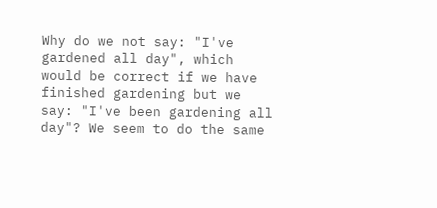Why do we not say: "I've gardened all day", which would be correct if we have finished gardening but we say: "I've been gardening all day"? We seem to do the same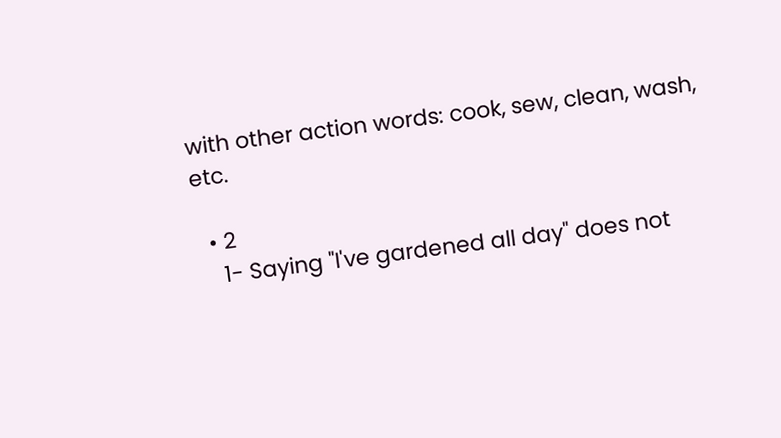with other action words: cook, sew, clean, wash, etc.

  • 2
    1- Saying "I've gardened all day" does not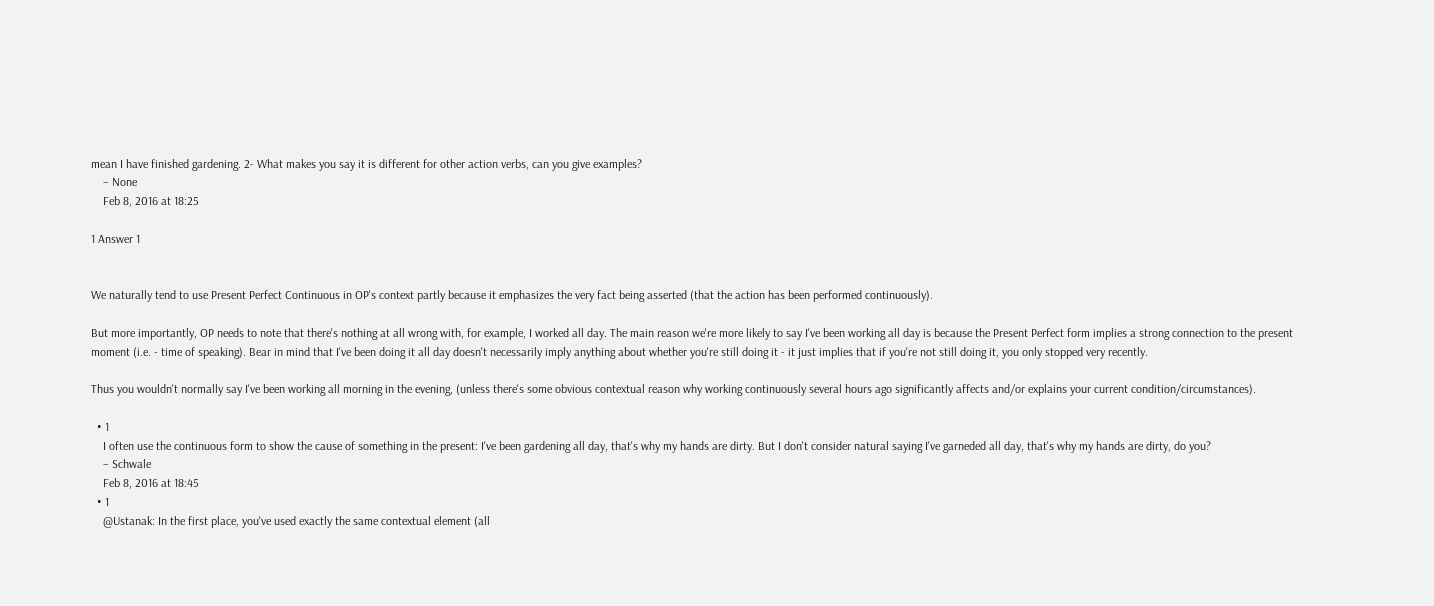mean I have finished gardening. 2- What makes you say it is different for other action verbs, can you give examples?
    – None
    Feb 8, 2016 at 18:25

1 Answer 1


We naturally tend to use Present Perfect Continuous in OP's context partly because it emphasizes the very fact being asserted (that the action has been performed continuously).

But more importantly, OP needs to note that there's nothing at all wrong with, for example, I worked all day. The main reason we're more likely to say I've been working all day is because the Present Perfect form implies a strong connection to the present moment (i.e. - time of speaking). Bear in mind that I've been doing it all day doesn't necessarily imply anything about whether you're still doing it - it just implies that if you're not still doing it, you only stopped very recently.

Thus you wouldn't normally say I've been working all morning in the evening, (unless there's some obvious contextual reason why working continuously several hours ago significantly affects and/or explains your current condition/circumstances).

  • 1
    I often use the continuous form to show the cause of something in the present: I've been gardening all day, that's why my hands are dirty. But I don't consider natural saying I've garneded all day, that's why my hands are dirty, do you?
    – Schwale
    Feb 8, 2016 at 18:45
  • 1
    @Ustanak: In the first place, you've used exactly the same contextual element (all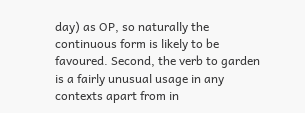day) as OP, so naturally the continuous form is likely to be favoured. Second, the verb to garden is a fairly unusual usage in any contexts apart from in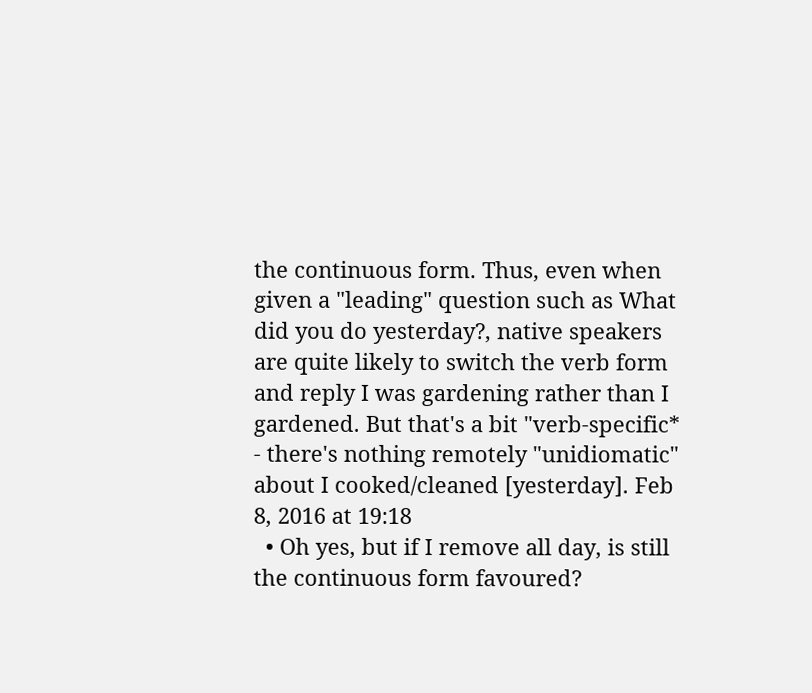the continuous form. Thus, even when given a "leading" question such as What did you do yesterday?, native speakers are quite likely to switch the verb form and reply I was gardening rather than I gardened. But that's a bit "verb-specific* - there's nothing remotely "unidiomatic" about I cooked/cleaned [yesterday]. Feb 8, 2016 at 19:18
  • Oh yes, but if I remove all day, is still the continuous form favoured?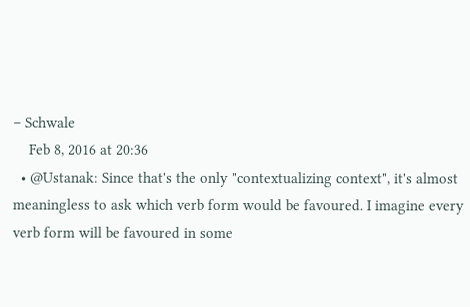– Schwale
    Feb 8, 2016 at 20:36
  • @Ustanak: Since that's the only "contextualizing context", it's almost meaningless to ask which verb form would be favoured. I imagine every verb form will be favoured in some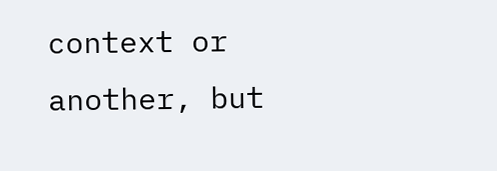context or another, but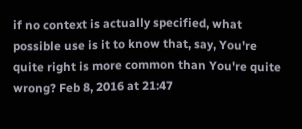if no context is actually specified, what possible use is it to know that, say, You're quite right is more common than You're quite wrong? Feb 8, 2016 at 21:47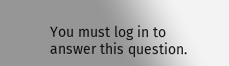You must log in to answer this question.